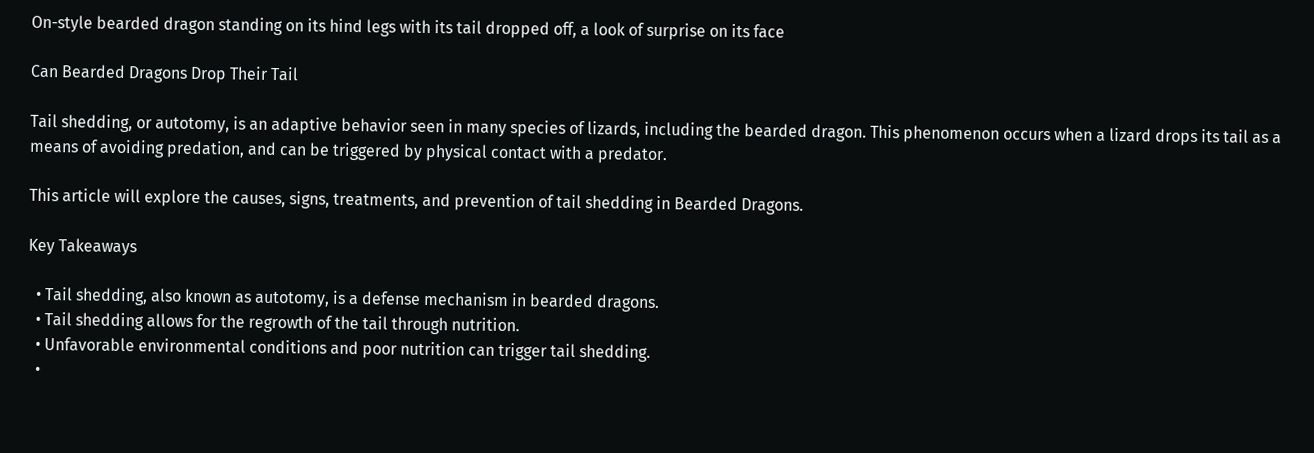On-style bearded dragon standing on its hind legs with its tail dropped off, a look of surprise on its face

Can Bearded Dragons Drop Their Tail

Tail shedding, or autotomy, is an adaptive behavior seen in many species of lizards, including the bearded dragon. This phenomenon occurs when a lizard drops its tail as a means of avoiding predation, and can be triggered by physical contact with a predator.

This article will explore the causes, signs, treatments, and prevention of tail shedding in Bearded Dragons.

Key Takeaways

  • Tail shedding, also known as autotomy, is a defense mechanism in bearded dragons.
  • Tail shedding allows for the regrowth of the tail through nutrition.
  • Unfavorable environmental conditions and poor nutrition can trigger tail shedding.
  •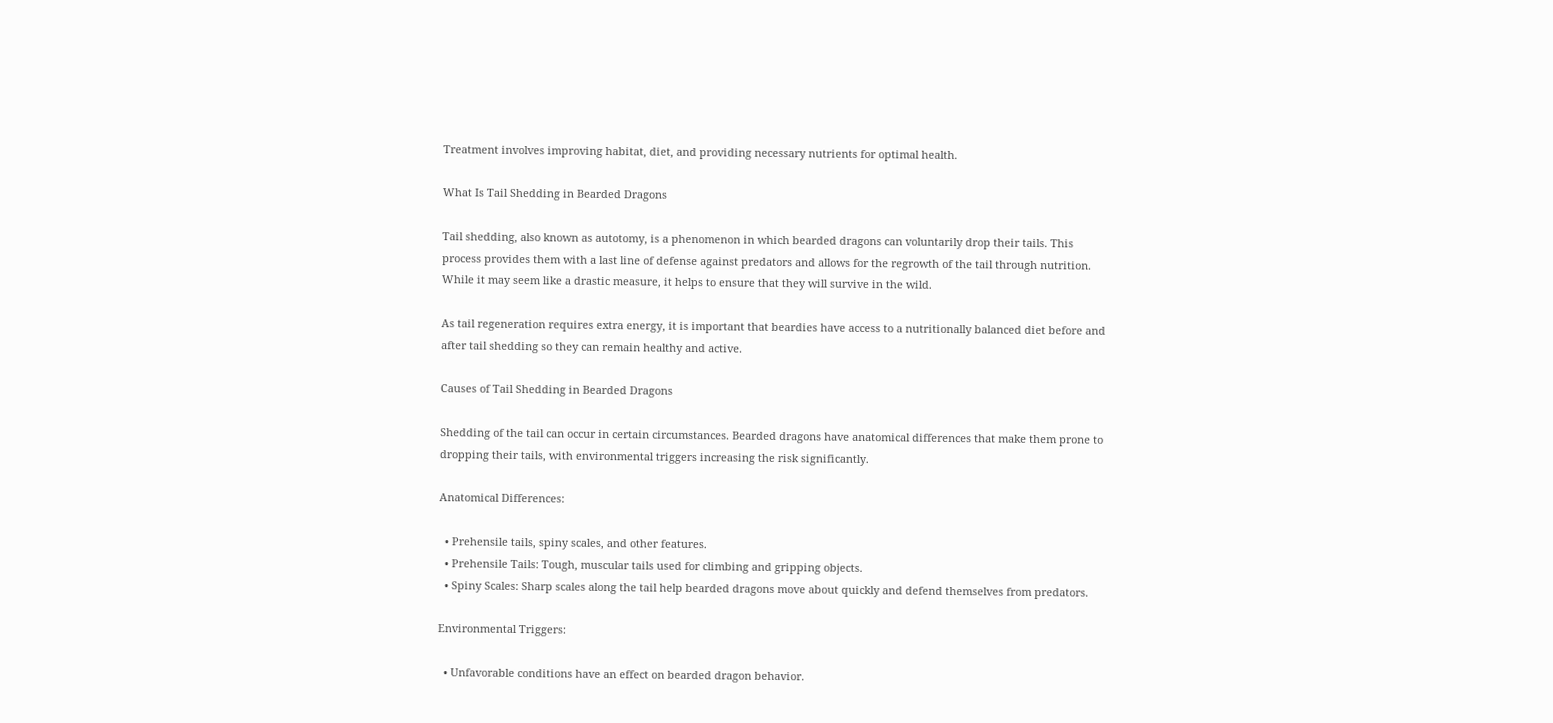Treatment involves improving habitat, diet, and providing necessary nutrients for optimal health.

What Is Tail Shedding in Bearded Dragons

Tail shedding, also known as autotomy, is a phenomenon in which bearded dragons can voluntarily drop their tails. This process provides them with a last line of defense against predators and allows for the regrowth of the tail through nutrition. While it may seem like a drastic measure, it helps to ensure that they will survive in the wild.

As tail regeneration requires extra energy, it is important that beardies have access to a nutritionally balanced diet before and after tail shedding so they can remain healthy and active.

Causes of Tail Shedding in Bearded Dragons

Shedding of the tail can occur in certain circumstances. Bearded dragons have anatomical differences that make them prone to dropping their tails, with environmental triggers increasing the risk significantly.

Anatomical Differences:

  • Prehensile tails, spiny scales, and other features.
  • Prehensile Tails: Tough, muscular tails used for climbing and gripping objects.
  • Spiny Scales: Sharp scales along the tail help bearded dragons move about quickly and defend themselves from predators.

Environmental Triggers:

  • Unfavorable conditions have an effect on bearded dragon behavior.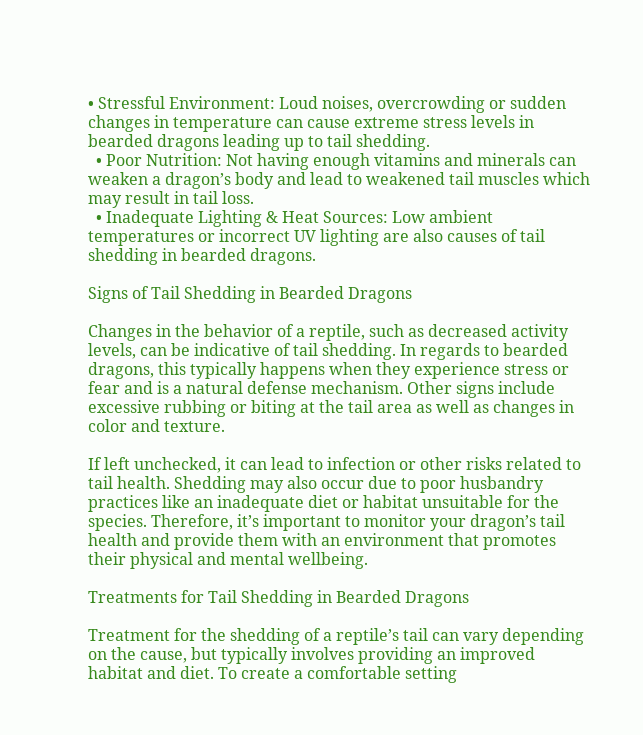• Stressful Environment: Loud noises, overcrowding or sudden changes in temperature can cause extreme stress levels in bearded dragons leading up to tail shedding.
  • Poor Nutrition: Not having enough vitamins and minerals can weaken a dragon’s body and lead to weakened tail muscles which may result in tail loss.
  • Inadequate Lighting & Heat Sources: Low ambient temperatures or incorrect UV lighting are also causes of tail shedding in bearded dragons.

Signs of Tail Shedding in Bearded Dragons

Changes in the behavior of a reptile, such as decreased activity levels, can be indicative of tail shedding. In regards to bearded dragons, this typically happens when they experience stress or fear and is a natural defense mechanism. Other signs include excessive rubbing or biting at the tail area as well as changes in color and texture.

If left unchecked, it can lead to infection or other risks related to tail health. Shedding may also occur due to poor husbandry practices like an inadequate diet or habitat unsuitable for the species. Therefore, it’s important to monitor your dragon’s tail health and provide them with an environment that promotes their physical and mental wellbeing.

Treatments for Tail Shedding in Bearded Dragons

Treatment for the shedding of a reptile’s tail can vary depending on the cause, but typically involves providing an improved habitat and diet. To create a comfortable setting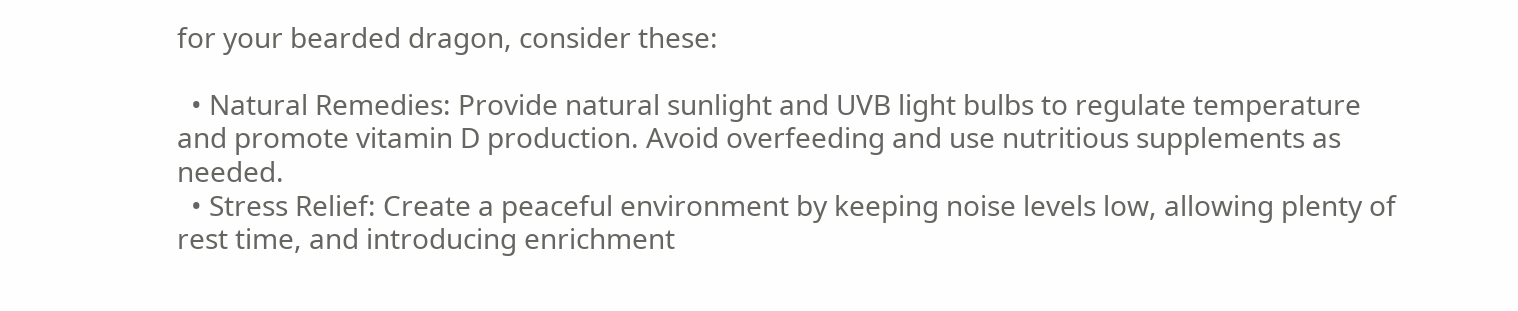for your bearded dragon, consider these:

  • Natural Remedies: Provide natural sunlight and UVB light bulbs to regulate temperature and promote vitamin D production. Avoid overfeeding and use nutritious supplements as needed.
  • Stress Relief: Create a peaceful environment by keeping noise levels low, allowing plenty of rest time, and introducing enrichment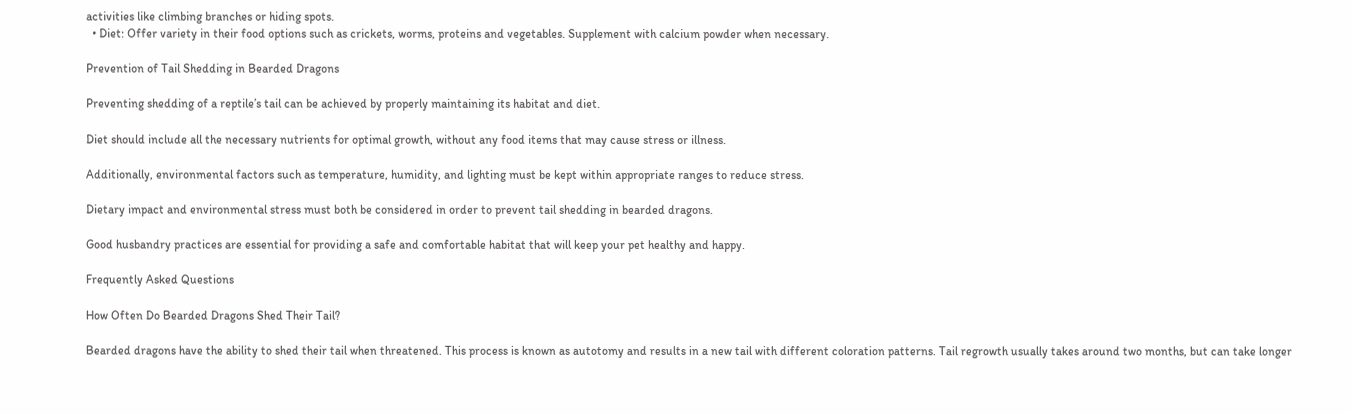activities like climbing branches or hiding spots.
  • Diet: Offer variety in their food options such as crickets, worms, proteins and vegetables. Supplement with calcium powder when necessary.

Prevention of Tail Shedding in Bearded Dragons

Preventing shedding of a reptile’s tail can be achieved by properly maintaining its habitat and diet.

Diet should include all the necessary nutrients for optimal growth, without any food items that may cause stress or illness.

Additionally, environmental factors such as temperature, humidity, and lighting must be kept within appropriate ranges to reduce stress.

Dietary impact and environmental stress must both be considered in order to prevent tail shedding in bearded dragons.

Good husbandry practices are essential for providing a safe and comfortable habitat that will keep your pet healthy and happy.

Frequently Asked Questions

How Often Do Bearded Dragons Shed Their Tail?

Bearded dragons have the ability to shed their tail when threatened. This process is known as autotomy and results in a new tail with different coloration patterns. Tail regrowth usually takes around two months, but can take longer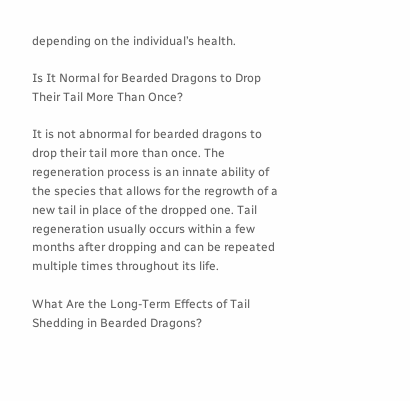depending on the individual’s health.

Is It Normal for Bearded Dragons to Drop Their Tail More Than Once?

It is not abnormal for bearded dragons to drop their tail more than once. The regeneration process is an innate ability of the species that allows for the regrowth of a new tail in place of the dropped one. Tail regeneration usually occurs within a few months after dropping and can be repeated multiple times throughout its life.

What Are the Long-Term Effects of Tail Shedding in Bearded Dragons?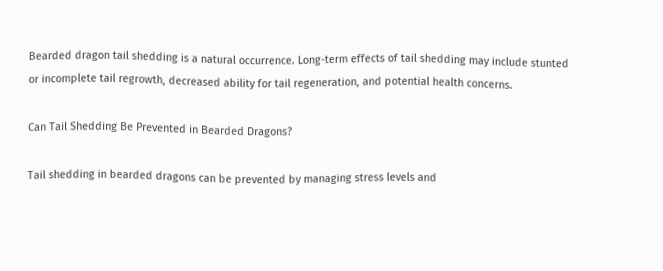Bearded dragon tail shedding is a natural occurrence. Long-term effects of tail shedding may include stunted or incomplete tail regrowth, decreased ability for tail regeneration, and potential health concerns.

Can Tail Shedding Be Prevented in Bearded Dragons?

Tail shedding in bearded dragons can be prevented by managing stress levels and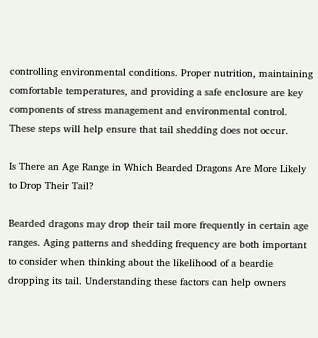controlling environmental conditions. Proper nutrition, maintaining comfortable temperatures, and providing a safe enclosure are key components of stress management and environmental control. These steps will help ensure that tail shedding does not occur.

Is There an Age Range in Which Bearded Dragons Are More Likely to Drop Their Tail?

Bearded dragons may drop their tail more frequently in certain age ranges. Aging patterns and shedding frequency are both important to consider when thinking about the likelihood of a beardie dropping its tail. Understanding these factors can help owners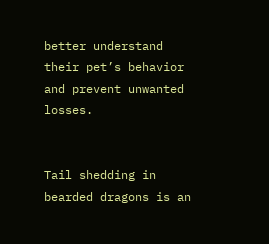better understand their pet’s behavior and prevent unwanted losses.


Tail shedding in bearded dragons is an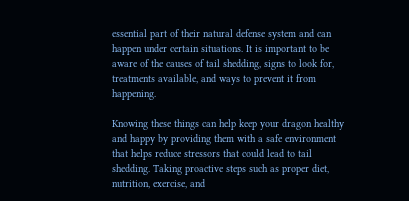essential part of their natural defense system and can happen under certain situations. It is important to be aware of the causes of tail shedding, signs to look for, treatments available, and ways to prevent it from happening.

Knowing these things can help keep your dragon healthy and happy by providing them with a safe environment that helps reduce stressors that could lead to tail shedding. Taking proactive steps such as proper diet, nutrition, exercise, and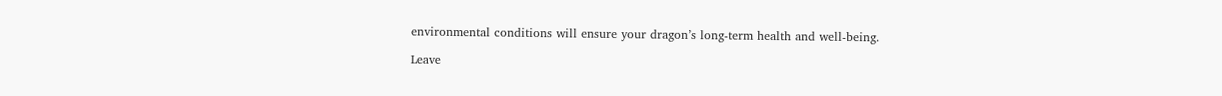environmental conditions will ensure your dragon’s long-term health and well-being.

Leave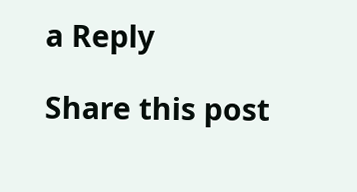a Reply

Share this post